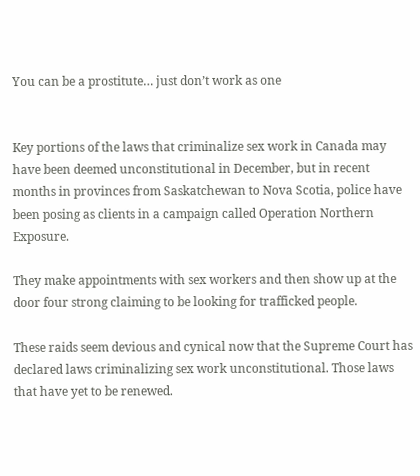You can be a prostitute… just don’t work as one


Key portions of the laws that criminalize sex work in Canada may have been deemed unconstitutional in December, but in recent months in provinces from Saskatchewan to Nova Scotia, police have been posing as clients in a campaign called Operation Northern Exposure.

They make appointments with sex workers and then show up at the door four strong claiming to be looking for trafficked people.

These raids seem devious and cynical now that the Supreme Court has declared laws criminalizing sex work unconstitutional. Those laws that have yet to be renewed.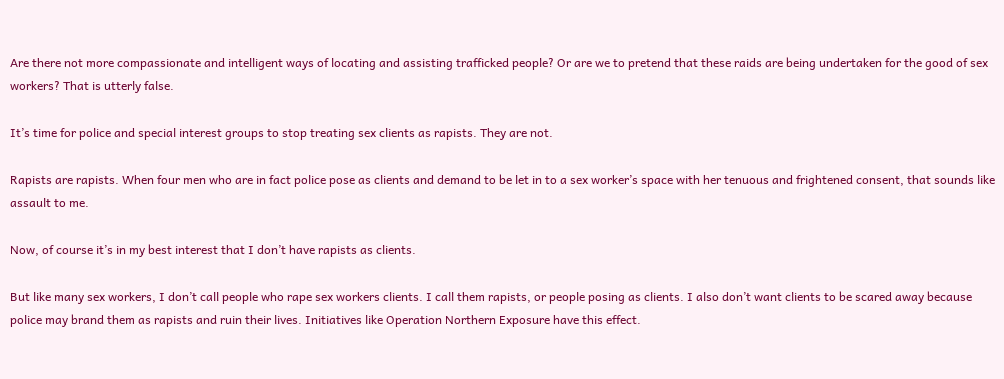Are there not more compassionate and intelligent ways of locating and assisting trafficked people? Or are we to pretend that these raids are being undertaken for the good of sex workers? That is utterly false.

It’s time for police and special interest groups to stop treating sex clients as rapists. They are not.

Rapists are rapists. When four men who are in fact police pose as clients and demand to be let in to a sex worker’s space with her tenuous and frightened consent, that sounds like assault to me.

Now, of course it’s in my best interest that I don’t have rapists as clients.

But like many sex workers, I don’t call people who rape sex workers clients. I call them rapists, or people posing as clients. I also don’t want clients to be scared away because police may brand them as rapists and ruin their lives. Initiatives like Operation Northern Exposure have this effect.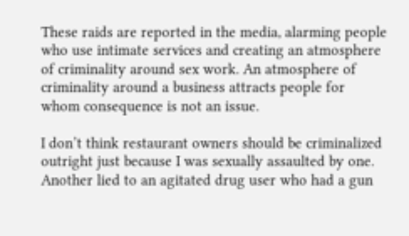These raids are reported in the media, alarming people who use intimate services and creating an atmosphere of criminality around sex work. An atmosphere of criminality around a business attracts people for whom consequence is not an issue.

I don’t think restaurant owners should be criminalized outright just because I was sexually assaulted by one. Another lied to an agitated drug user who had a gun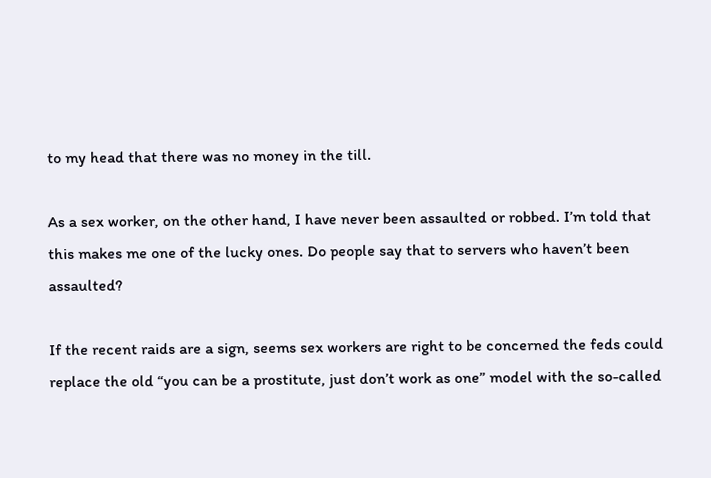to my head that there was no money in the till.

As a sex worker, on the other hand, I have never been assaulted or robbed. I’m told that this makes me one of the lucky ones. Do people say that to servers who haven’t been assaulted?

If the recent raids are a sign, seems sex workers are right to be concerned the feds could replace the old “you can be a prostitute, just don’t work as one” model with the so-called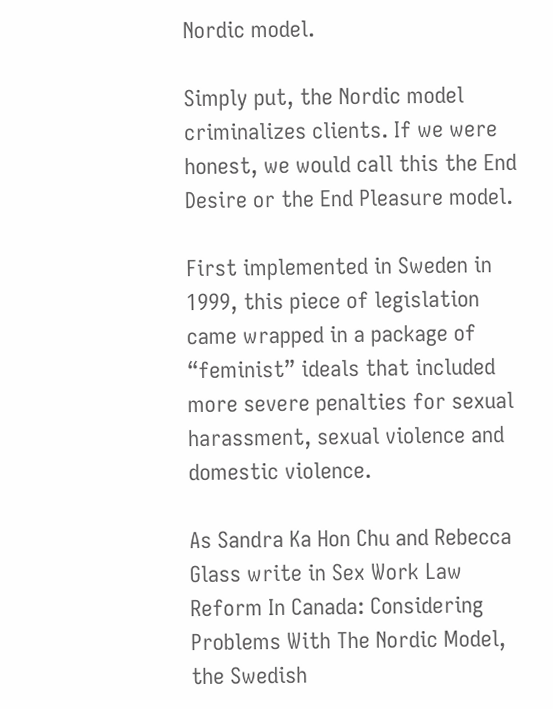Nordic model.

Simply put, the Nordic model criminalizes clients. If we were honest, we would call this the End Desire or the End Pleasure model.

First implemented in Sweden in 1999, this piece of legislation came wrapped in a package of “feminist” ideals that included more severe penalties for sexual harassment, sexual violence and domestic violence.

As Sandra Ka Hon Chu and Rebecca Glass write in Sex Work Law Reform In Canada: Considering Problems With The Nordic Model, the Swedish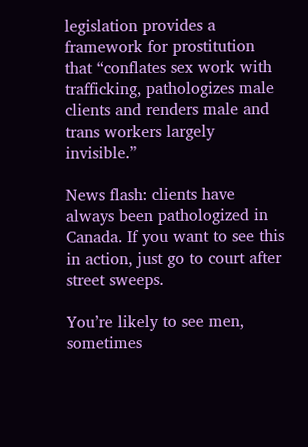legislation provides a framework for prostitution that “conflates sex work with trafficking, pathologizes male clients and renders male and trans workers largely invisible.”

News flash: clients have always been pathologized in Canada. If you want to see this in action, just go to court after street sweeps.

You’re likely to see men, sometimes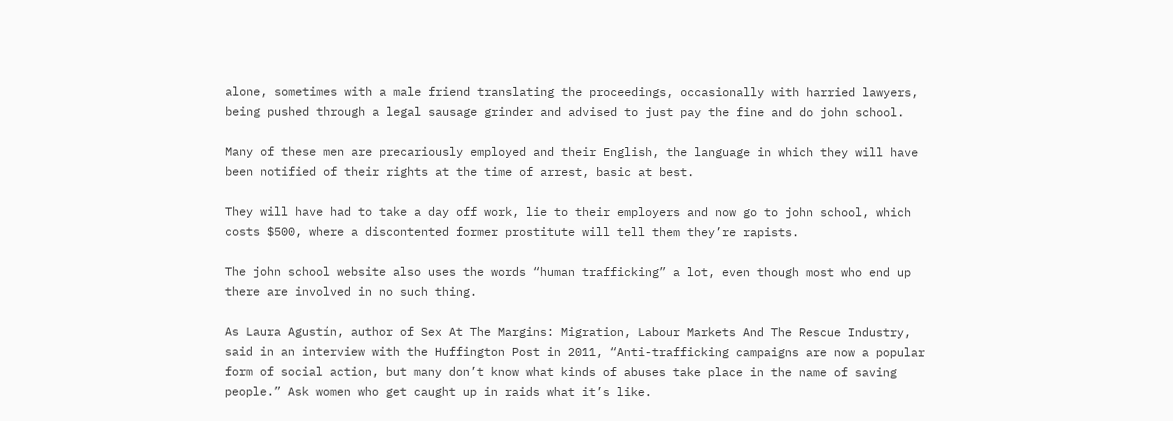alone, sometimes with a male friend translating the proceedings, occasionally with harried lawyers, being pushed through a legal sausage grinder and advised to just pay the fine and do john school.

Many of these men are precariously employed and their English, the language in which they will have been notified of their rights at the time of arrest, basic at best.

They will have had to take a day off work, lie to their employers and now go to john school, which costs $500, where a discontented former prostitute will tell them they’re rapists.

The john school website also uses the words “human trafficking” a lot, even though most who end up there are involved in no such thing.

As Laura Agustín, author of Sex At The Margins: Migration, Labour Markets And The Rescue Industry, said in an interview with the Huffington Post in 2011, “Anti-trafficking campaigns are now a popular form of social action, but many don’t know what kinds of abuses take place in the name of saving people.” Ask women who get caught up in raids what it’s like.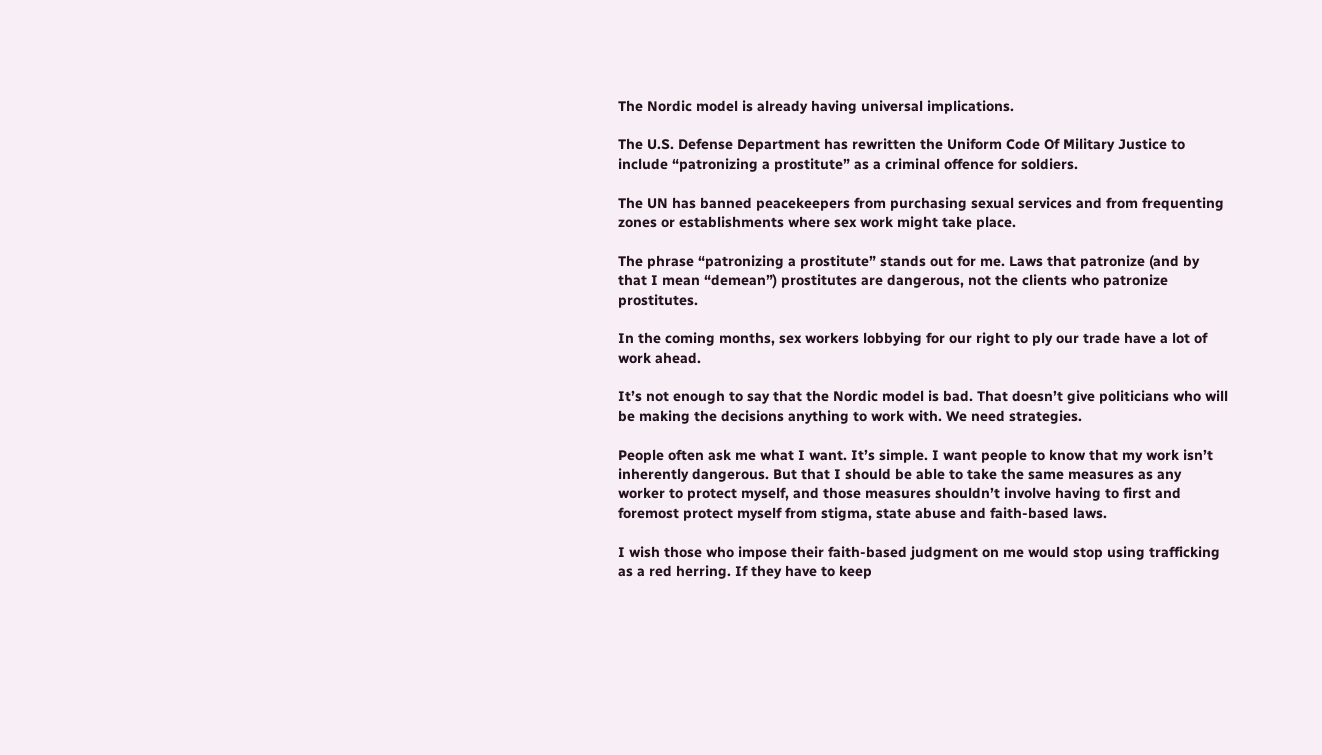The Nordic model is already having universal implications.

The U.S. Defense Department has rewritten the Uniform Code Of Military Justice to include “patronizing a prostitute” as a criminal offence for soldiers.

The UN has banned peacekeepers from purchasing sexual services and from frequenting zones or establishments where sex work might take place.

The phrase “patronizing a prostitute” stands out for me. Laws that patronize (and by that I mean “demean”) prostitutes are dangerous, not the clients who patronize prostitutes.

In the coming months, sex workers lobbying for our right to ply our trade have a lot of work ahead.

It’s not enough to say that the Nordic model is bad. That doesn’t give politicians who will be making the decisions anything to work with. We need strategies.

People often ask me what I want. It’s simple. I want people to know that my work isn’t inherently dangerous. But that I should be able to take the same measures as any worker to protect myself, and those measures shouldn’t involve having to first and foremost protect myself from stigma, state abuse and faith-based laws.

I wish those who impose their faith-based judgment on me would stop using trafficking as a red herring. If they have to keep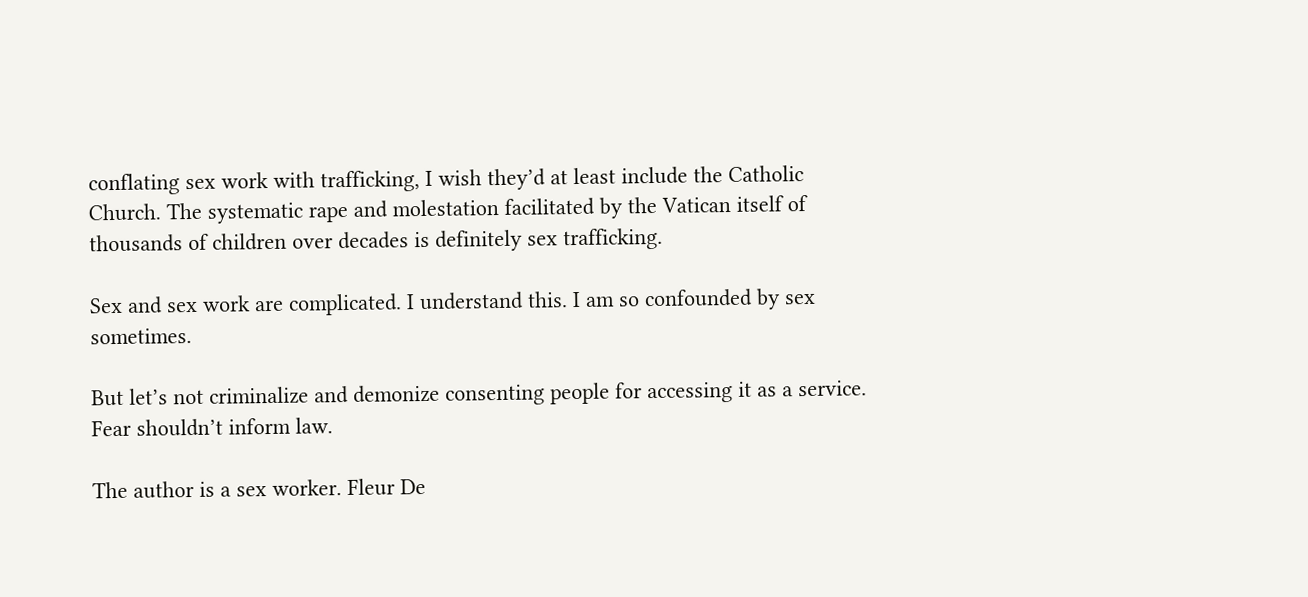conflating sex work with trafficking, I wish they’d at least include the Catholic Church. The systematic rape and molestation facilitated by the Vatican itself of thousands of children over decades is definitely sex trafficking.

Sex and sex work are complicated. I understand this. I am so confounded by sex sometimes.

But let’s not criminalize and demonize consenting people for accessing it as a service. Fear shouldn’t inform law.

The author is a sex worker. Fleur De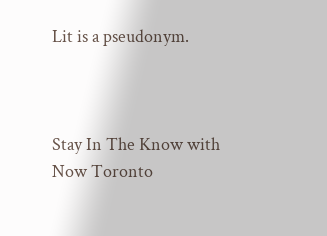Lit is a pseudonym.



Stay In The Know with Now Toronto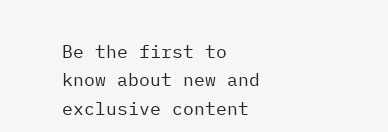Be the first to know about new and exclusive content